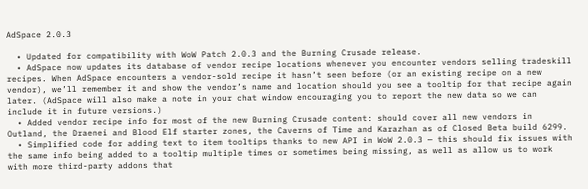AdSpace 2.0.3

  • Updated for compatibility with WoW Patch 2.0.3 and the Burning Crusade release.
  • AdSpace now updates its database of vendor recipe locations whenever you encounter vendors selling tradeskill recipes. When AdSpace encounters a vendor-sold recipe it hasn’t seen before (or an existing recipe on a new vendor), we’ll remember it and show the vendor’s name and location should you see a tooltip for that recipe again later. (AdSpace will also make a note in your chat window encouraging you to report the new data so we can include it in future versions.)
  • Added vendor recipe info for most of the new Burning Crusade content: should cover all new vendors in Outland, the Draenei and Blood Elf starter zones, the Caverns of Time and Karazhan as of Closed Beta build 6299.
  • Simplified code for adding text to item tooltips thanks to new API in WoW 2.0.3 — this should fix issues with the same info being added to a tooltip multiple times or sometimes being missing, as well as allow us to work with more third-party addons that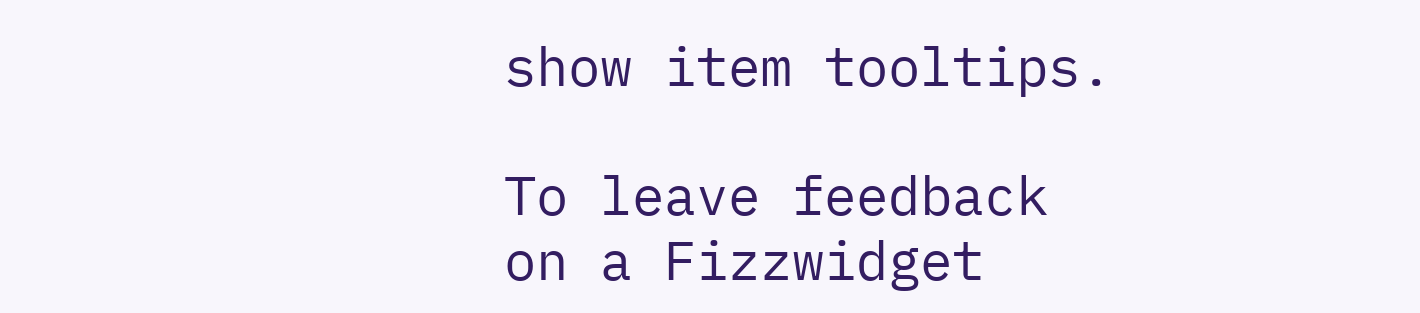show item tooltips.

To leave feedback on a Fizzwidget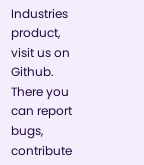Industries product, visit us on Github. There you can report bugs, contribute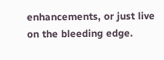enhancements, or just live on the bleeding edge.